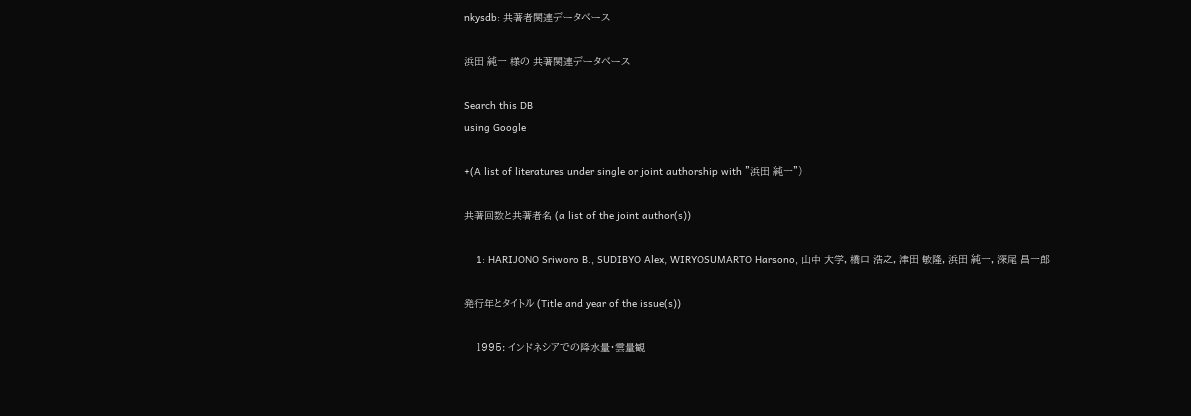nkysdb: 共著者関連データベース

浜田 純一 様の 共著関連データベース

Search this DB
using Google

+(A list of literatures under single or joint authorship with "浜田 純一")

共著回数と共著者名 (a list of the joint author(s))

    1: HARIJONO Sriworo B., SUDIBYO Alex, WIRYOSUMARTO Harsono, 山中 大学, 橋口 浩之, 津田 敏隆, 浜田 純一, 深尾 昌一郎

発行年とタイトル (Title and year of the issue(s))

    1995: インドネシアでの降水量・雲量観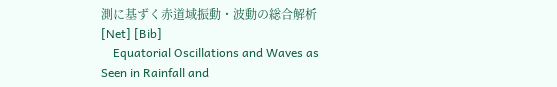測に基ずく赤道域振動・波動の総合解析 [Net] [Bib]
    Equatorial Oscillations and Waves as Seen in Rainfall and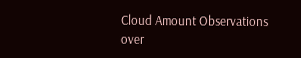Cloud Amount Observations over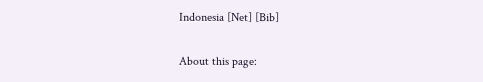Indonesia [Net] [Bib]

About this page: